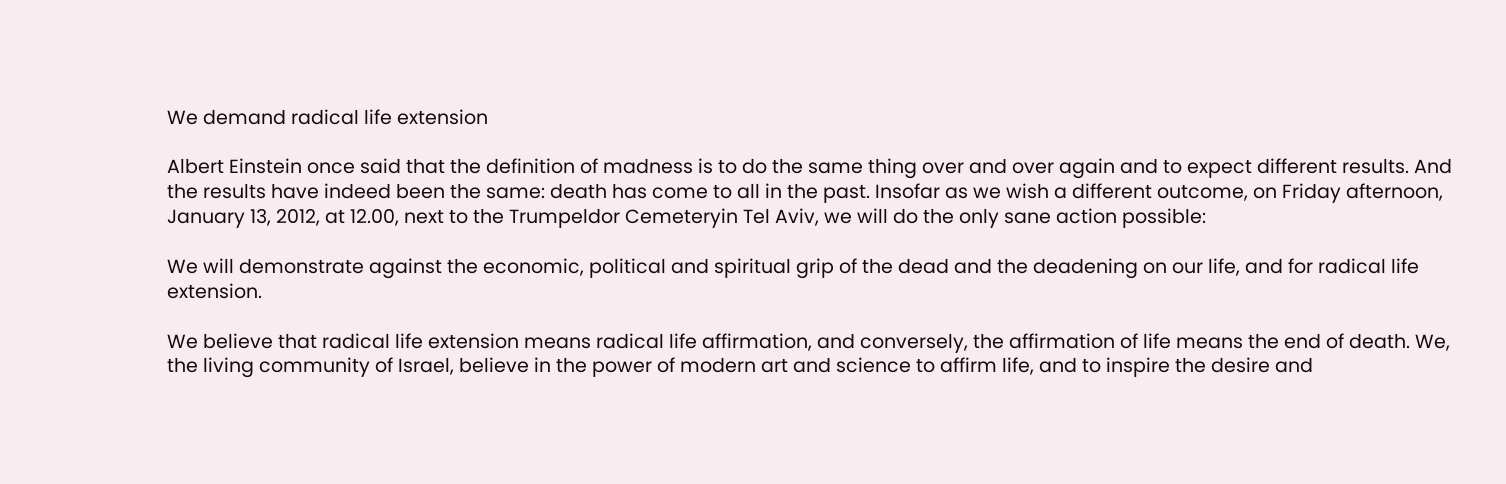We demand radical life extension

Albert Einstein once said that the definition of madness is to do the same thing over and over again and to expect different results. And the results have indeed been the same: death has come to all in the past. Insofar as we wish a different outcome, on Friday afternoon, January 13, 2012, at 12.00, next to the Trumpeldor Cemeteryin Tel Aviv, we will do the only sane action possible:

We will demonstrate against the economic, political and spiritual grip of the dead and the deadening on our life, and for radical life extension.

We believe that radical life extension means radical life affirmation, and conversely, the affirmation of life means the end of death. We, the living community of Israel, believe in the power of modern art and science to affirm life, and to inspire the desire and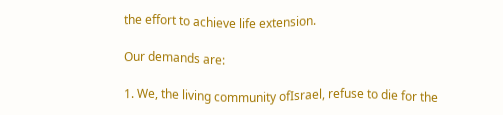the effort to achieve life extension.

Our demands are:

1. We, the living community ofIsrael, refuse to die for the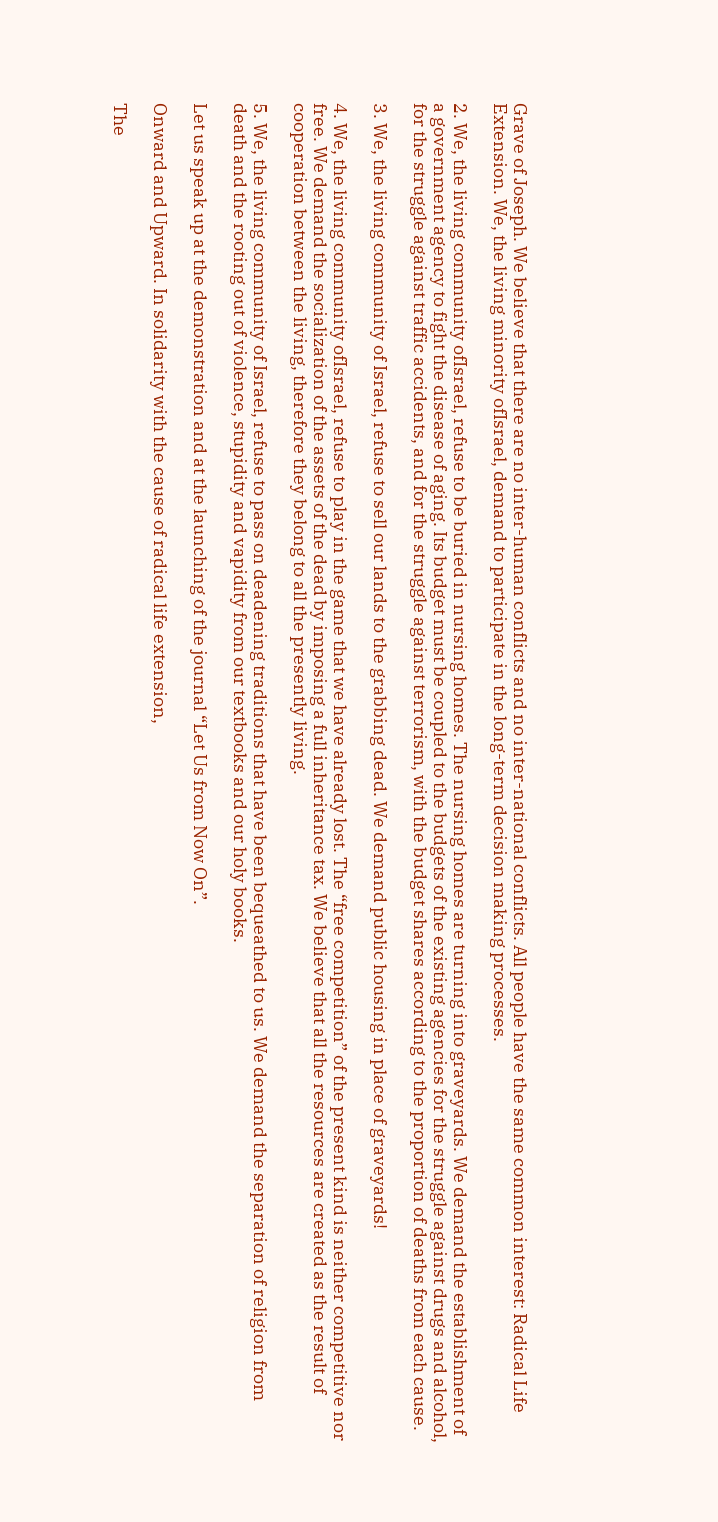Grave of Joseph. We believe that there are no inter-human conflicts and no inter-national conflicts. All people have the same common interest: Radical Life Extension. We, the living minority ofIsrael, demand to participate in the long-term decision making processes.

2. We, the living community ofIsrael, refuse to be buried in nursing homes. The nursing homes are turning into graveyards. We demand the establishment of a government agency to fight the disease of aging. Its budget must be coupled to the budgets of the existing agencies for the struggle against drugs and alcohol, for the struggle against traffic accidents, and for the struggle against terrorism, with the budget shares according to the proportion of deaths from each cause.

3. We, the living community of Israel, refuse to sell our lands to the grabbing dead. We demand public housing in place of graveyards!

4. We, the living community ofIsrael, refuse to play in the game that we have already lost. The “free competition” of the present kind is neither competitive nor free. We demand the socialization of the assets of the dead by imposing a full inheritance tax. We believe that all the resources are created as the result of cooperation between the living, therefore they belong to all the presently living.

5. We, the living community of Israel, refuse to pass on deadening traditions that have been bequeathed to us. We demand the separation of religion from death and the rooting out of violence, stupidity and vapidity from our textbooks and our holy books.

Let us speak up at the demonstration and at the launching of the journal “Let Us from Now On”.

Onward and Upward. In solidarity with the cause of radical life extension,

The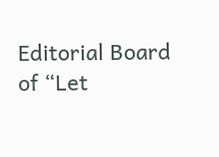Editorial Board of “Let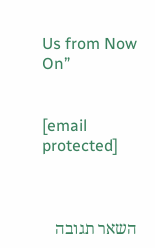Us from Now On”


[email protected]



השאר תגובה